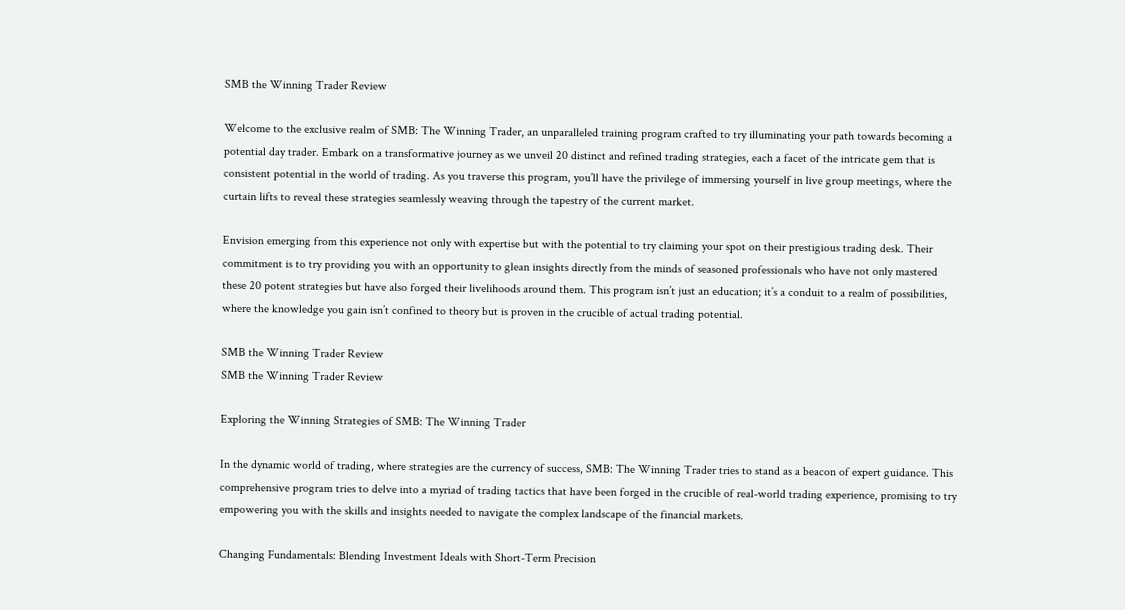SMB the Winning Trader Review

Welcome to the exclusive realm of SMB: The Winning Trader, an unparalleled training program crafted to try illuminating your path towards becoming a potential day trader. Embark on a transformative journey as we unveil 20 distinct and refined trading strategies, each a facet of the intricate gem that is consistent potential in the world of trading. As you traverse this program, you’ll have the privilege of immersing yourself in live group meetings, where the curtain lifts to reveal these strategies seamlessly weaving through the tapestry of the current market.

Envision emerging from this experience not only with expertise but with the potential to try claiming your spot on their prestigious trading desk. Their commitment is to try providing you with an opportunity to glean insights directly from the minds of seasoned professionals who have not only mastered these 20 potent strategies but have also forged their livelihoods around them. This program isn’t just an education; it’s a conduit to a realm of possibilities, where the knowledge you gain isn’t confined to theory but is proven in the crucible of actual trading potential.

SMB the Winning Trader Review
SMB the Winning Trader Review

Exploring the Winning Strategies of SMB: The Winning Trader

In the dynamic world of trading, where strategies are the currency of success, SMB: The Winning Trader tries to stand as a beacon of expert guidance. This comprehensive program tries to delve into a myriad of trading tactics that have been forged in the crucible of real-world trading experience, promising to try empowering you with the skills and insights needed to navigate the complex landscape of the financial markets.

Changing Fundamentals: Blending Investment Ideals with Short-Term Precision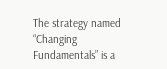The strategy named “Changing Fundamentals” is a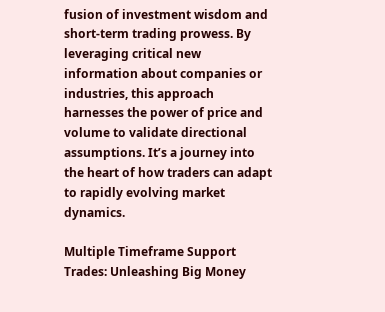fusion of investment wisdom and short-term trading prowess. By leveraging critical new information about companies or industries, this approach harnesses the power of price and volume to validate directional assumptions. It’s a journey into the heart of how traders can adapt to rapidly evolving market dynamics.

Multiple Timeframe Support Trades: Unleashing Big Money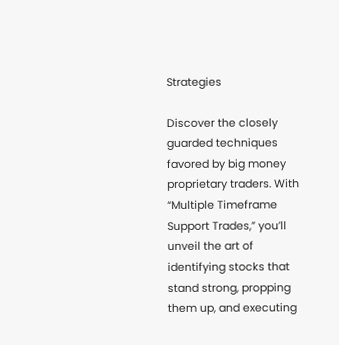Strategies

Discover the closely guarded techniques favored by big money proprietary traders. With “Multiple Timeframe Support Trades,” you’ll unveil the art of identifying stocks that stand strong, propping them up, and executing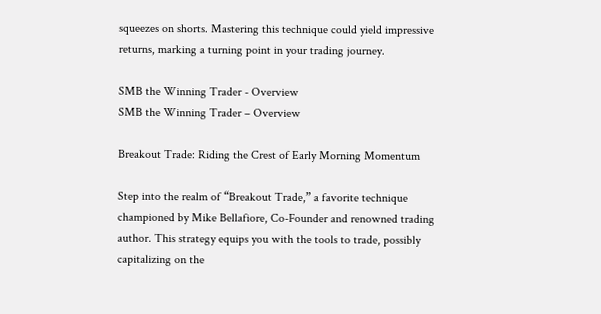squeezes on shorts. Mastering this technique could yield impressive returns, marking a turning point in your trading journey.

SMB the Winning Trader - Overview
SMB the Winning Trader – Overview

Breakout Trade: Riding the Crest of Early Morning Momentum

Step into the realm of “Breakout Trade,” a favorite technique championed by Mike Bellafiore, Co-Founder and renowned trading author. This strategy equips you with the tools to trade, possibly capitalizing on the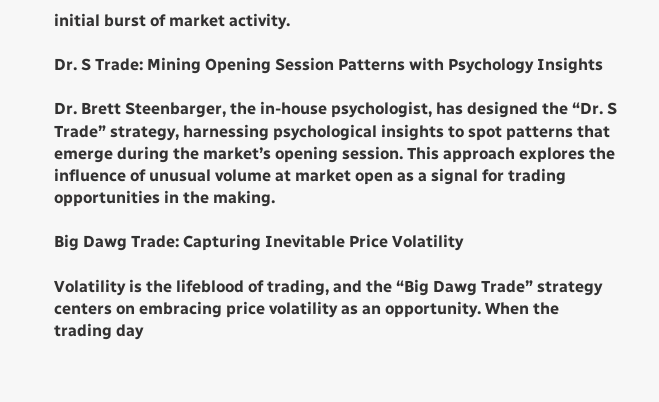initial burst of market activity.

Dr. S Trade: Mining Opening Session Patterns with Psychology Insights

Dr. Brett Steenbarger, the in-house psychologist, has designed the “Dr. S Trade” strategy, harnessing psychological insights to spot patterns that emerge during the market’s opening session. This approach explores the influence of unusual volume at market open as a signal for trading opportunities in the making.

Big Dawg Trade: Capturing Inevitable Price Volatility

Volatility is the lifeblood of trading, and the “Big Dawg Trade” strategy centers on embracing price volatility as an opportunity. When the trading day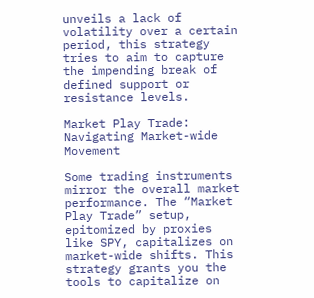unveils a lack of volatility over a certain period, this strategy tries to aim to capture the impending break of defined support or resistance levels.

Market Play Trade: Navigating Market-wide Movement

Some trading instruments mirror the overall market performance. The “Market Play Trade” setup, epitomized by proxies like SPY, capitalizes on market-wide shifts. This strategy grants you the tools to capitalize on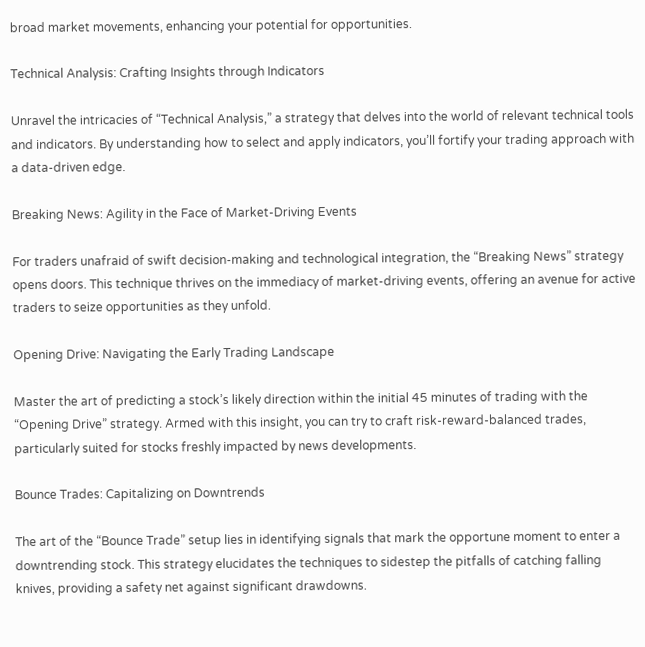broad market movements, enhancing your potential for opportunities.

Technical Analysis: Crafting Insights through Indicators

Unravel the intricacies of “Technical Analysis,” a strategy that delves into the world of relevant technical tools and indicators. By understanding how to select and apply indicators, you’ll fortify your trading approach with a data-driven edge.

Breaking News: Agility in the Face of Market-Driving Events

For traders unafraid of swift decision-making and technological integration, the “Breaking News” strategy opens doors. This technique thrives on the immediacy of market-driving events, offering an avenue for active traders to seize opportunities as they unfold.

Opening Drive: Navigating the Early Trading Landscape

Master the art of predicting a stock’s likely direction within the initial 45 minutes of trading with the “Opening Drive” strategy. Armed with this insight, you can try to craft risk-reward-balanced trades, particularly suited for stocks freshly impacted by news developments.

Bounce Trades: Capitalizing on Downtrends

The art of the “Bounce Trade” setup lies in identifying signals that mark the opportune moment to enter a downtrending stock. This strategy elucidates the techniques to sidestep the pitfalls of catching falling knives, providing a safety net against significant drawdowns.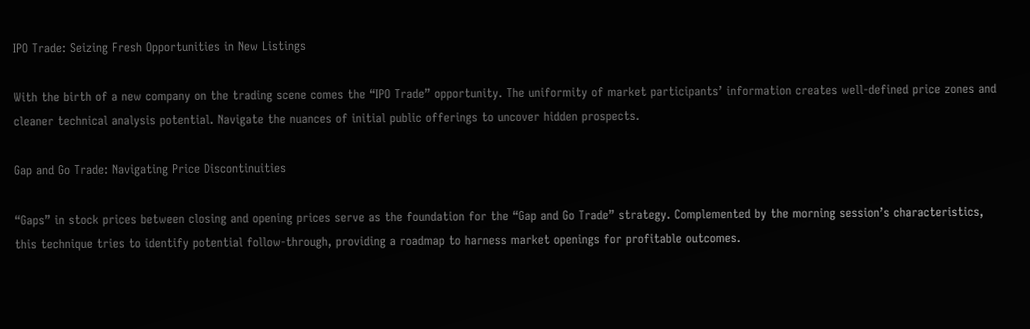IPO Trade: Seizing Fresh Opportunities in New Listings

With the birth of a new company on the trading scene comes the “IPO Trade” opportunity. The uniformity of market participants’ information creates well-defined price zones and cleaner technical analysis potential. Navigate the nuances of initial public offerings to uncover hidden prospects.

Gap and Go Trade: Navigating Price Discontinuities

“Gaps” in stock prices between closing and opening prices serve as the foundation for the “Gap and Go Trade” strategy. Complemented by the morning session’s characteristics, this technique tries to identify potential follow-through, providing a roadmap to harness market openings for profitable outcomes.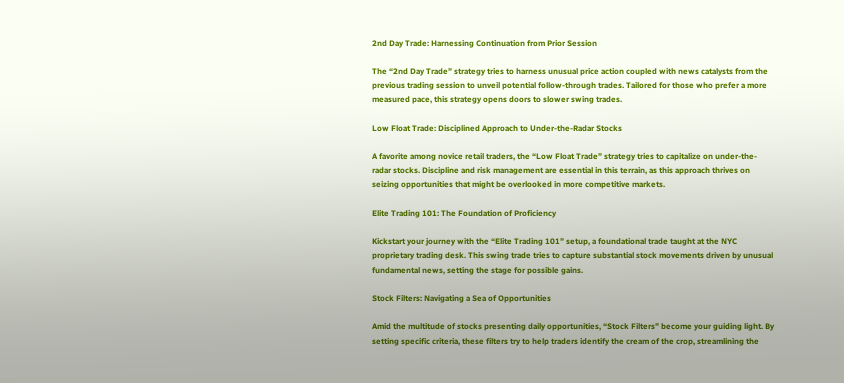2nd Day Trade: Harnessing Continuation from Prior Session

The “2nd Day Trade” strategy tries to harness unusual price action coupled with news catalysts from the previous trading session to unveil potential follow-through trades. Tailored for those who prefer a more measured pace, this strategy opens doors to slower swing trades.

Low Float Trade: Disciplined Approach to Under-the-Radar Stocks

A favorite among novice retail traders, the “Low Float Trade” strategy tries to capitalize on under-the-radar stocks. Discipline and risk management are essential in this terrain, as this approach thrives on seizing opportunities that might be overlooked in more competitive markets.

Elite Trading 101: The Foundation of Proficiency

Kickstart your journey with the “Elite Trading 101” setup, a foundational trade taught at the NYC proprietary trading desk. This swing trade tries to capture substantial stock movements driven by unusual fundamental news, setting the stage for possible gains.

Stock Filters: Navigating a Sea of Opportunities

Amid the multitude of stocks presenting daily opportunities, “Stock Filters” become your guiding light. By setting specific criteria, these filters try to help traders identify the cream of the crop, streamlining the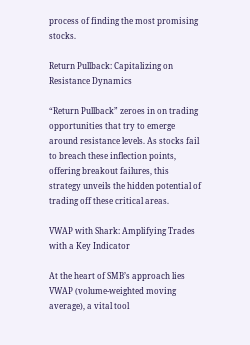process of finding the most promising stocks.

Return Pullback: Capitalizing on Resistance Dynamics

“Return Pullback” zeroes in on trading opportunities that try to emerge around resistance levels. As stocks fail to breach these inflection points, offering breakout failures, this strategy unveils the hidden potential of trading off these critical areas.

VWAP with Shark: Amplifying Trades with a Key Indicator

At the heart of SMB’s approach lies VWAP (volume-weighted moving average), a vital tool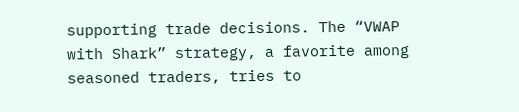supporting trade decisions. The “VWAP with Shark” strategy, a favorite among seasoned traders, tries to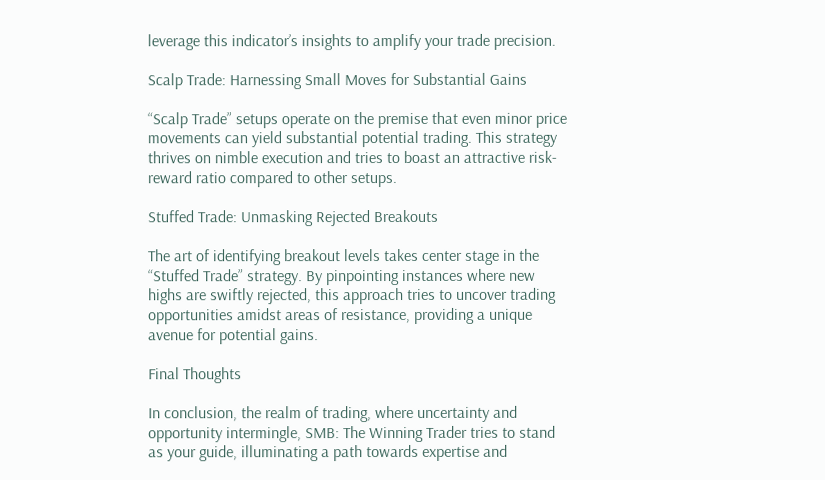leverage this indicator’s insights to amplify your trade precision.

Scalp Trade: Harnessing Small Moves for Substantial Gains

“Scalp Trade” setups operate on the premise that even minor price movements can yield substantial potential trading. This strategy thrives on nimble execution and tries to boast an attractive risk-reward ratio compared to other setups.

Stuffed Trade: Unmasking Rejected Breakouts

The art of identifying breakout levels takes center stage in the “Stuffed Trade” strategy. By pinpointing instances where new highs are swiftly rejected, this approach tries to uncover trading opportunities amidst areas of resistance, providing a unique avenue for potential gains.

Final Thoughts

In conclusion, the realm of trading, where uncertainty and opportunity intermingle, SMB: The Winning Trader tries to stand as your guide, illuminating a path towards expertise and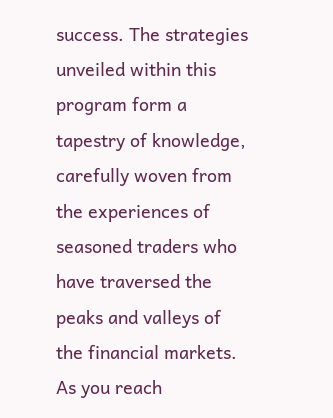success. The strategies unveiled within this program form a tapestry of knowledge, carefully woven from the experiences of seasoned traders who have traversed the peaks and valleys of the financial markets. As you reach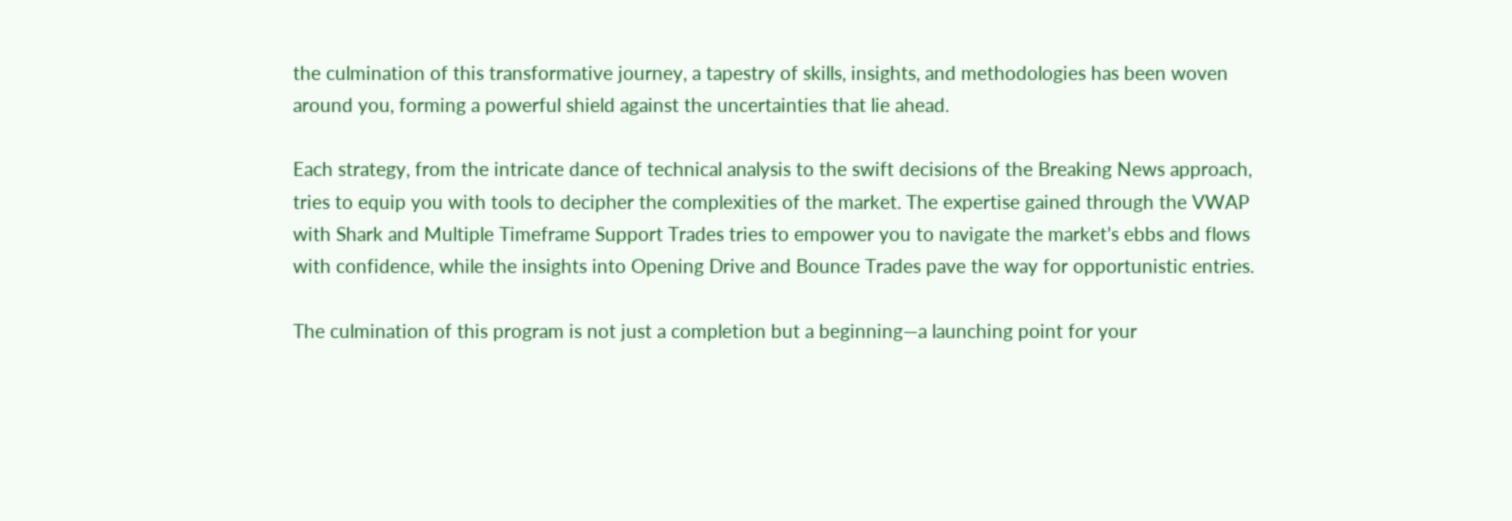the culmination of this transformative journey, a tapestry of skills, insights, and methodologies has been woven around you, forming a powerful shield against the uncertainties that lie ahead.

Each strategy, from the intricate dance of technical analysis to the swift decisions of the Breaking News approach, tries to equip you with tools to decipher the complexities of the market. The expertise gained through the VWAP with Shark and Multiple Timeframe Support Trades tries to empower you to navigate the market’s ebbs and flows with confidence, while the insights into Opening Drive and Bounce Trades pave the way for opportunistic entries.

The culmination of this program is not just a completion but a beginning—a launching point for your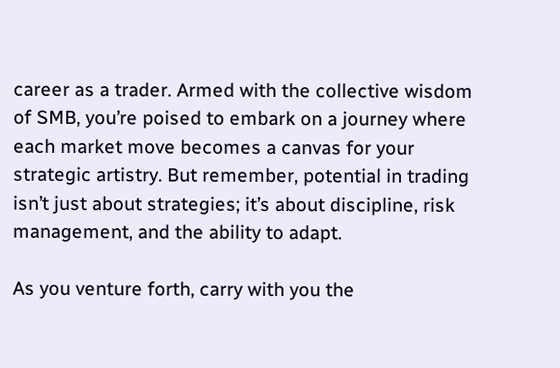career as a trader. Armed with the collective wisdom of SMB, you’re poised to embark on a journey where each market move becomes a canvas for your strategic artistry. But remember, potential in trading isn’t just about strategies; it’s about discipline, risk management, and the ability to adapt.

As you venture forth, carry with you the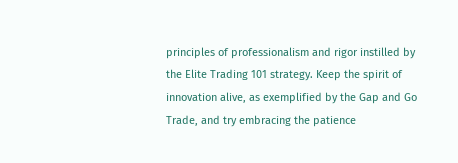principles of professionalism and rigor instilled by the Elite Trading 101 strategy. Keep the spirit of innovation alive, as exemplified by the Gap and Go Trade, and try embracing the patience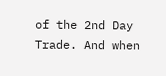of the 2nd Day Trade. And when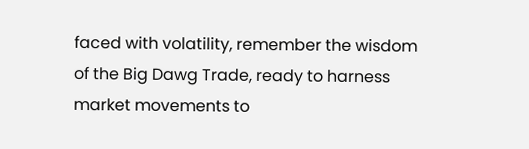faced with volatility, remember the wisdom of the Big Dawg Trade, ready to harness market movements to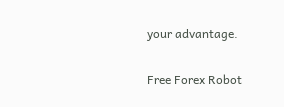your advantage.

Free Forex Robot